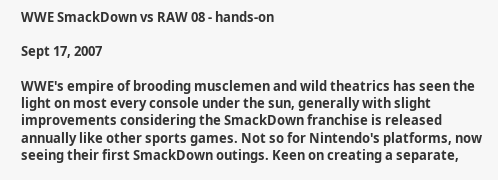WWE SmackDown vs RAW 08 - hands-on

Sept 17, 2007

WWE's empire of brooding musclemen and wild theatrics has seen the light on most every console under the sun, generally with slight improvements considering the SmackDown franchise is released annually like other sports games. Not so for Nintendo's platforms, now seeing their first SmackDown outings. Keen on creating a separate,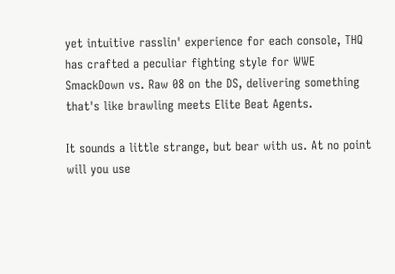yet intuitive rasslin' experience for each console, THQ has crafted a peculiar fighting style for WWE SmackDown vs. Raw 08 on the DS, delivering something that's like brawling meets Elite Beat Agents.

It sounds a little strange, but bear with us. At no point will you use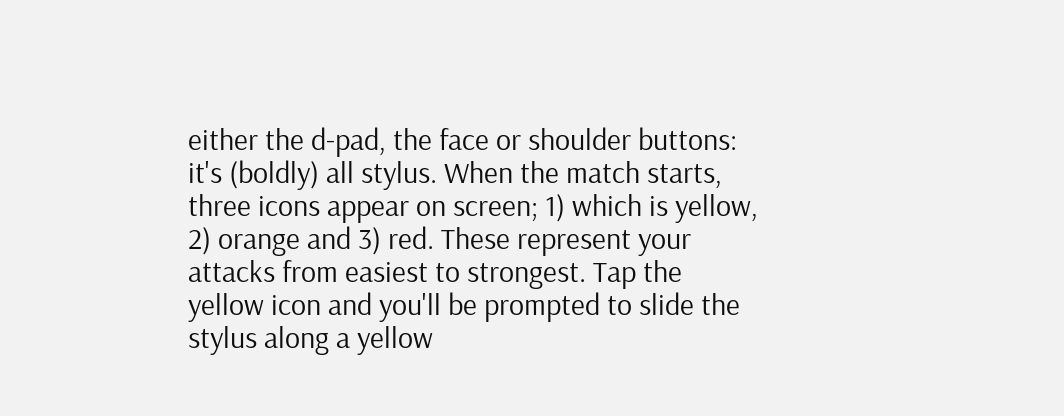either the d-pad, the face or shoulder buttons: it's (boldly) all stylus. When the match starts, three icons appear on screen; 1) which is yellow, 2) orange and 3) red. These represent your attacks from easiest to strongest. Tap the yellow icon and you'll be prompted to slide the stylus along a yellow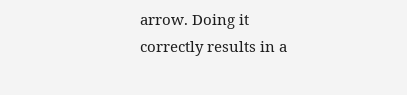arrow. Doing it correctly results in a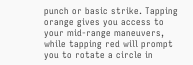punch or basic strike. Tapping orange gives you access to your mid-range maneuvers, while tapping red will prompt you to rotate a circle in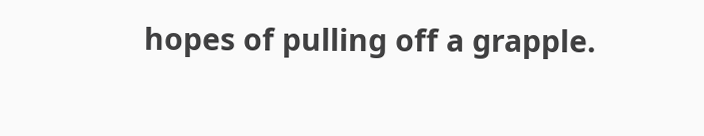hopes of pulling off a grapple.